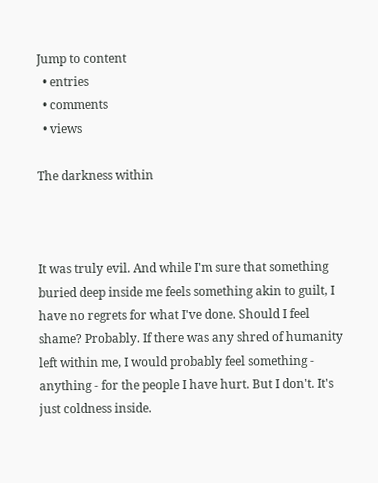Jump to content
  • entries
  • comments
  • views

The darkness within



It was truly evil. And while I'm sure that something buried deep inside me feels something akin to guilt, I have no regrets for what I've done. Should I feel shame? Probably. If there was any shred of humanity left within me, I would probably feel something - anything - for the people I have hurt. But I don't. It's just coldness inside.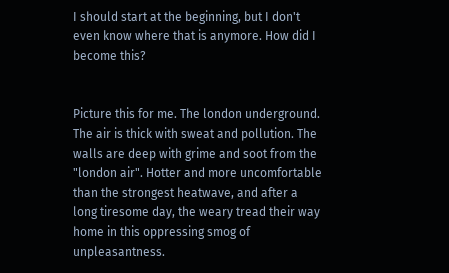I should start at the beginning, but I don't even know where that is anymore. How did I become this?


Picture this for me. The london underground. The air is thick with sweat and pollution. The walls are deep with grime and soot from the "london air". Hotter and more uncomfortable than the strongest heatwave, and after a long tiresome day, the weary tread their way home in this oppressing smog of unpleasantness.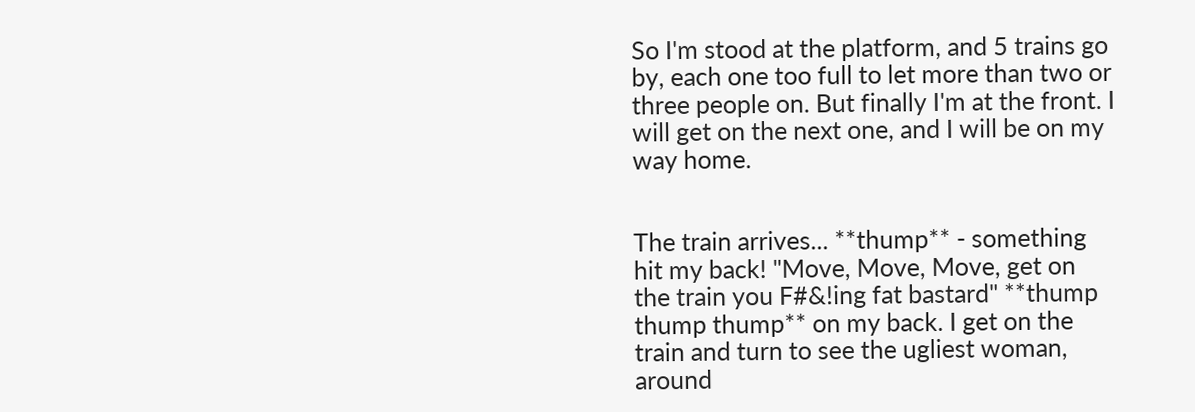So I'm stood at the platform, and 5 trains go by, each one too full to let more than two or three people on. But finally I'm at the front. I will get on the next one, and I will be on my way home.


The train arrives... **thump** - something hit my back! "Move, Move, Move, get on the train you F#&!ing fat bastard" **thump thump thump** on my back. I get on the train and turn to see the ugliest woman, around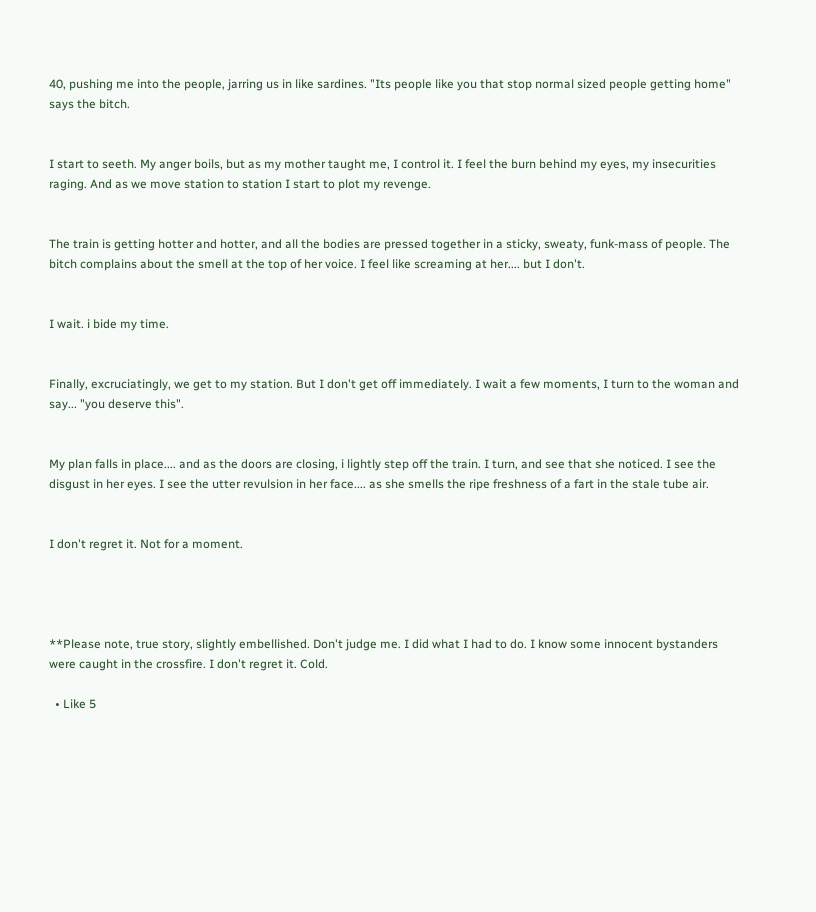40, pushing me into the people, jarring us in like sardines. "Its people like you that stop normal sized people getting home" says the bitch.


I start to seeth. My anger boils, but as my mother taught me, I control it. I feel the burn behind my eyes, my insecurities raging. And as we move station to station I start to plot my revenge.


The train is getting hotter and hotter, and all the bodies are pressed together in a sticky, sweaty, funk-mass of people. The bitch complains about the smell at the top of her voice. I feel like screaming at her.... but I don't.


I wait. i bide my time.


Finally, excruciatingly, we get to my station. But I don't get off immediately. I wait a few moments, I turn to the woman and say... "you deserve this".


My plan falls in place.... and as the doors are closing, i lightly step off the train. I turn, and see that she noticed. I see the disgust in her eyes. I see the utter revulsion in her face.... as she smells the ripe freshness of a fart in the stale tube air.


I don't regret it. Not for a moment.




**Please note, true story, slightly embellished. Don't judge me. I did what I had to do. I know some innocent bystanders were caught in the crossfire. I don't regret it. Cold.

  • Like 5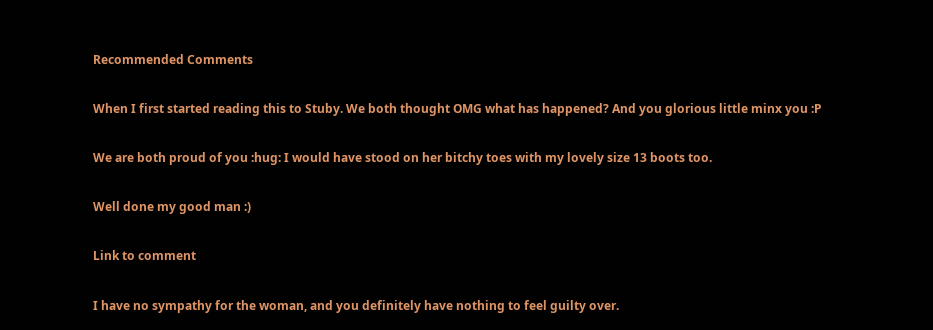Recommended Comments

When I first started reading this to Stuby. We both thought OMG what has happened? And you glorious little minx you :P

We are both proud of you :hug: I would have stood on her bitchy toes with my lovely size 13 boots too.

Well done my good man :)

Link to comment

I have no sympathy for the woman, and you definitely have nothing to feel guilty over.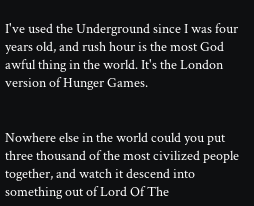I've used the Underground since I was four years old, and rush hour is the most God awful thing in the world. It's the London version of Hunger Games.


Nowhere else in the world could you put three thousand of the most civilized people together, and watch it descend into something out of Lord Of The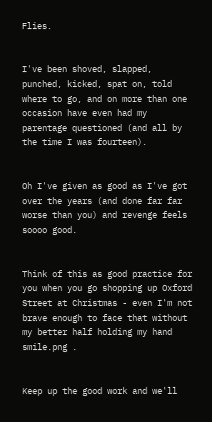Flies.


I've been shoved, slapped, punched, kicked, spat on, told where to go, and on more than one occasion have even had my parentage questioned (and all by the time I was fourteen).


Oh I've given as good as I've got over the years (and done far far worse than you) and revenge feels soooo good.


Think of this as good practice for you when you go shopping up Oxford Street at Christmas - even I'm not brave enough to face that without my better half holding my hand smile.png .


Keep up the good work and we'll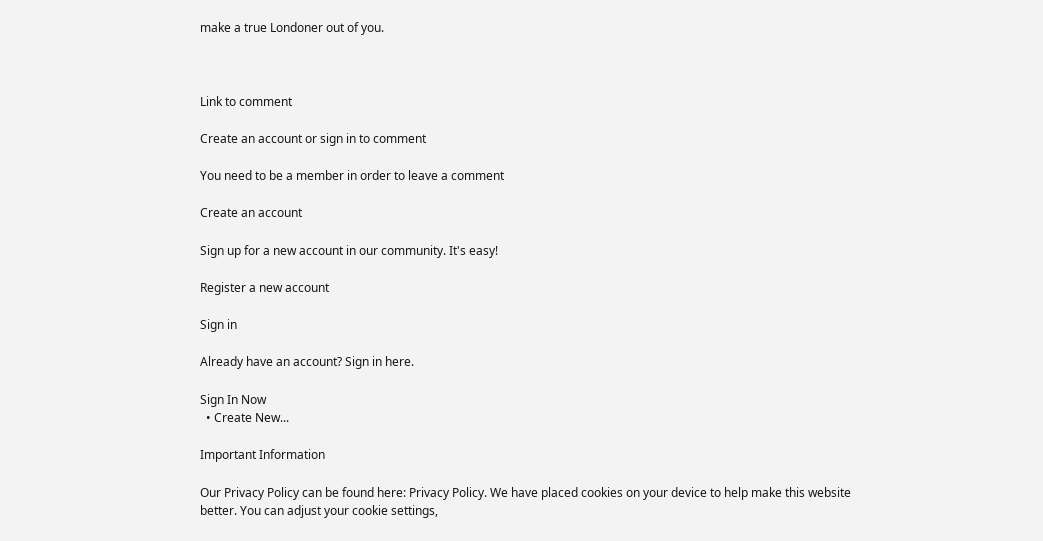make a true Londoner out of you.



Link to comment

Create an account or sign in to comment

You need to be a member in order to leave a comment

Create an account

Sign up for a new account in our community. It's easy!

Register a new account

Sign in

Already have an account? Sign in here.

Sign In Now
  • Create New...

Important Information

Our Privacy Policy can be found here: Privacy Policy. We have placed cookies on your device to help make this website better. You can adjust your cookie settings,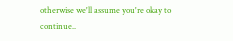otherwise we'll assume you're okay to continue..